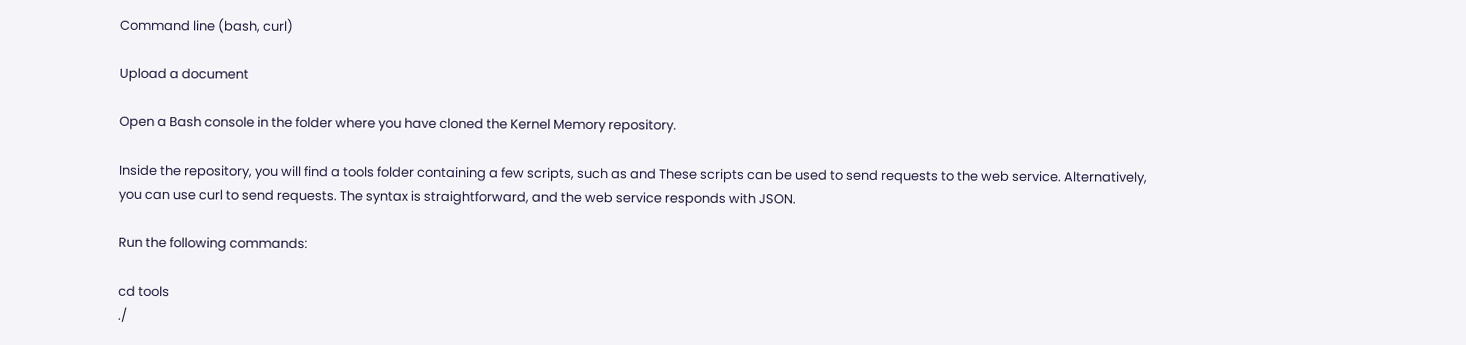Command line (bash, curl)

Upload a document

Open a Bash console in the folder where you have cloned the Kernel Memory repository.

Inside the repository, you will find a tools folder containing a few scripts, such as and These scripts can be used to send requests to the web service. Alternatively, you can use curl to send requests. The syntax is straightforward, and the web service responds with JSON.

Run the following commands:

cd tools
./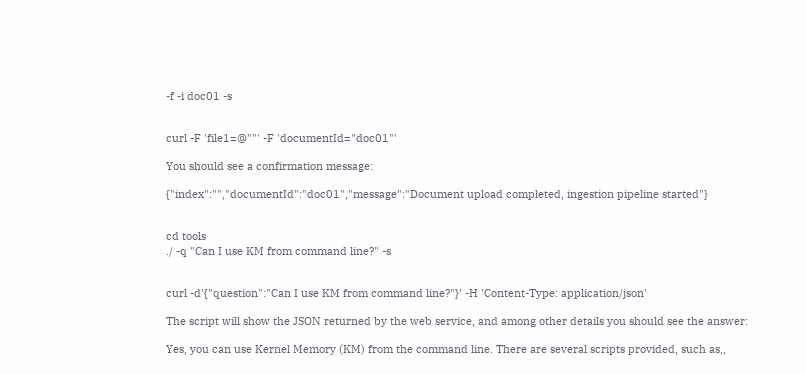-f -i doc01 -s


curl -F 'file1=@""' -F 'documentId="doc01"'

You should see a confirmation message:

{"index":"","documentId":"doc01","message":"Document upload completed, ingestion pipeline started"}


cd tools
./ -q "Can I use KM from command line?" -s


curl -d'{"question":"Can I use KM from command line?"}' -H 'Content-Type: application/json'

The script will show the JSON returned by the web service, and among other details you should see the answer:

Yes, you can use Kernel Memory (KM) from the command line. There are several scripts provided, such as,,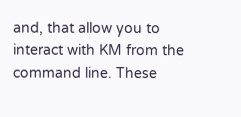and, that allow you to interact with KM from the command line. These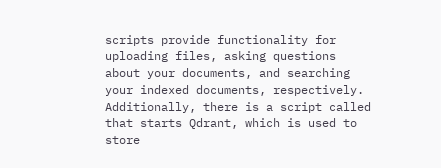scripts provide functionality for uploading files, asking questions about your documents, and searching your indexed documents, respectively. Additionally, there is a script called that starts Qdrant, which is used to store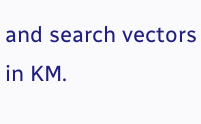and search vectors in KM.